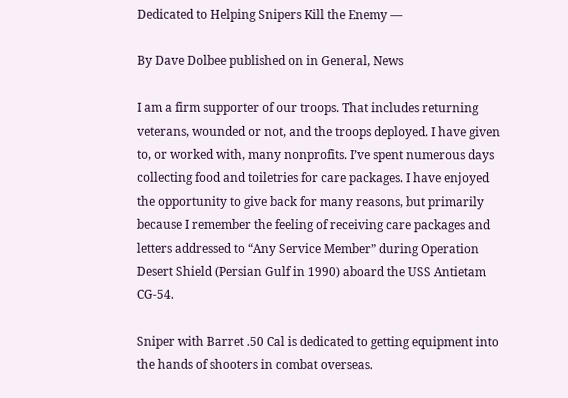Dedicated to Helping Snipers Kill the Enemy —

By Dave Dolbee published on in General, News

I am a firm supporter of our troops. That includes returning veterans, wounded or not, and the troops deployed. I have given to, or worked with, many nonprofits. I’ve spent numerous days collecting food and toiletries for care packages. I have enjoyed the opportunity to give back for many reasons, but primarily because I remember the feeling of receiving care packages and letters addressed to “Any Service Member” during Operation Desert Shield (Persian Gulf in 1990) aboard the USS Antietam CG-54.

Sniper with Barret .50 Cal is dedicated to getting equipment into the hands of shooters in combat overseas.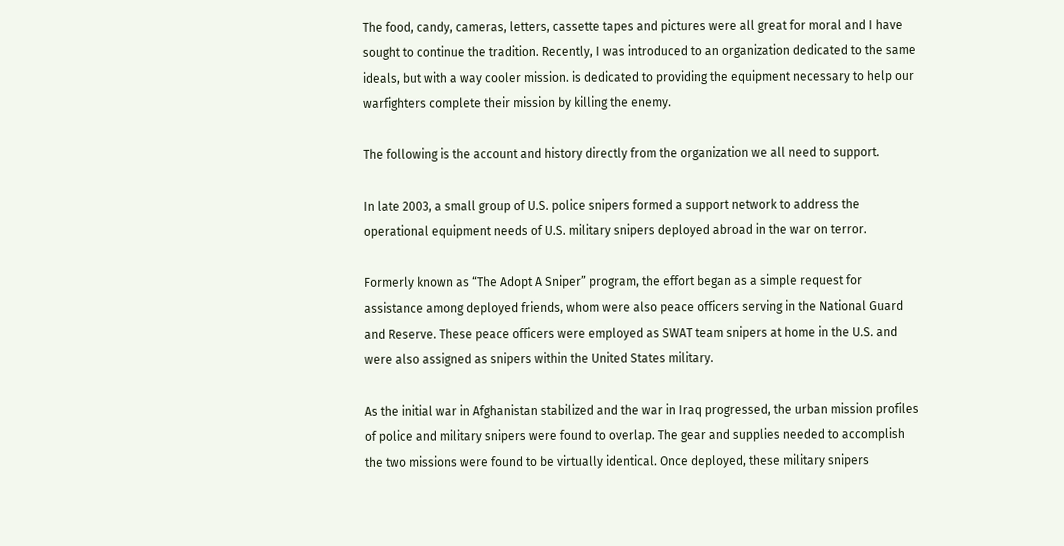The food, candy, cameras, letters, cassette tapes and pictures were all great for moral and I have sought to continue the tradition. Recently, I was introduced to an organization dedicated to the same ideals, but with a way cooler mission. is dedicated to providing the equipment necessary to help our warfighters complete their mission by killing the enemy.

The following is the account and history directly from the organization we all need to support.

In late 2003, a small group of U.S. police snipers formed a support network to address the operational equipment needs of U.S. military snipers deployed abroad in the war on terror.

Formerly known as “The Adopt A Sniper” program, the effort began as a simple request for assistance among deployed friends, whom were also peace officers serving in the National Guard and Reserve. These peace officers were employed as SWAT team snipers at home in the U.S. and were also assigned as snipers within the United States military.

As the initial war in Afghanistan stabilized and the war in Iraq progressed, the urban mission profiles of police and military snipers were found to overlap. The gear and supplies needed to accomplish the two missions were found to be virtually identical. Once deployed, these military snipers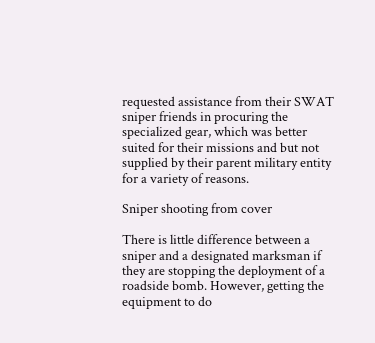requested assistance from their SWAT sniper friends in procuring the specialized gear, which was better suited for their missions and but not supplied by their parent military entity for a variety of reasons.

Sniper shooting from cover

There is little difference between a sniper and a designated marksman if they are stopping the deployment of a roadside bomb. However, getting the equipment to do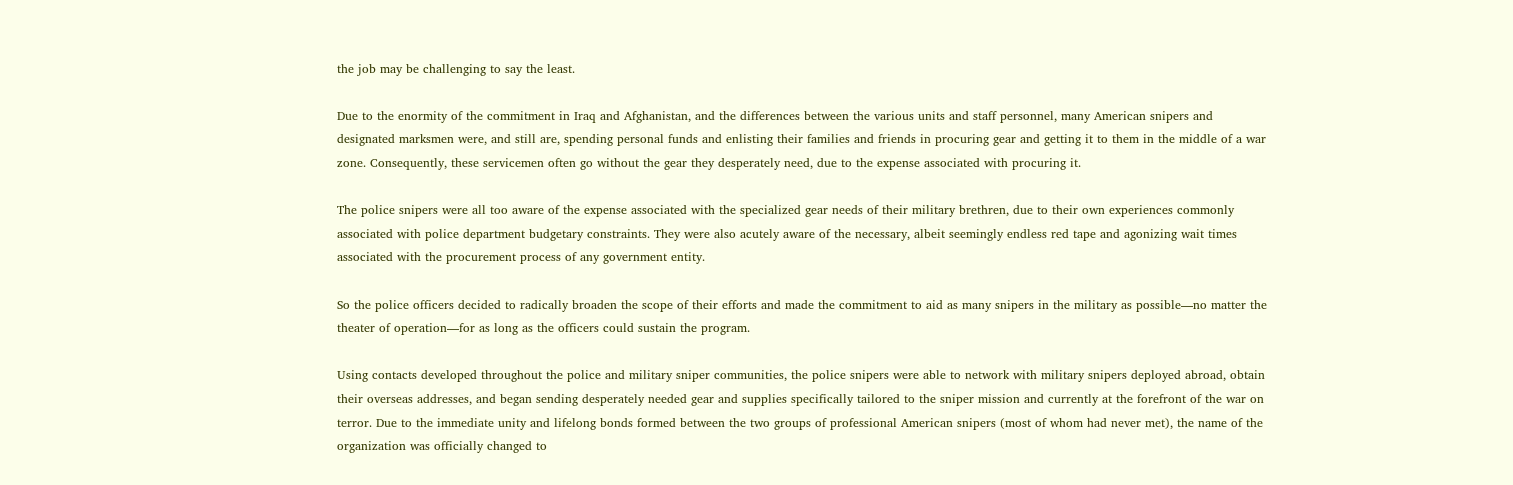the job may be challenging to say the least.

Due to the enormity of the commitment in Iraq and Afghanistan, and the differences between the various units and staff personnel, many American snipers and designated marksmen were, and still are, spending personal funds and enlisting their families and friends in procuring gear and getting it to them in the middle of a war zone. Consequently, these servicemen often go without the gear they desperately need, due to the expense associated with procuring it.

The police snipers were all too aware of the expense associated with the specialized gear needs of their military brethren, due to their own experiences commonly associated with police department budgetary constraints. They were also acutely aware of the necessary, albeit seemingly endless red tape and agonizing wait times associated with the procurement process of any government entity.

So the police officers decided to radically broaden the scope of their efforts and made the commitment to aid as many snipers in the military as possible—no matter the theater of operation—for as long as the officers could sustain the program.

Using contacts developed throughout the police and military sniper communities, the police snipers were able to network with military snipers deployed abroad, obtain their overseas addresses, and began sending desperately needed gear and supplies specifically tailored to the sniper mission and currently at the forefront of the war on terror. Due to the immediate unity and lifelong bonds formed between the two groups of professional American snipers (most of whom had never met), the name of the organization was officially changed to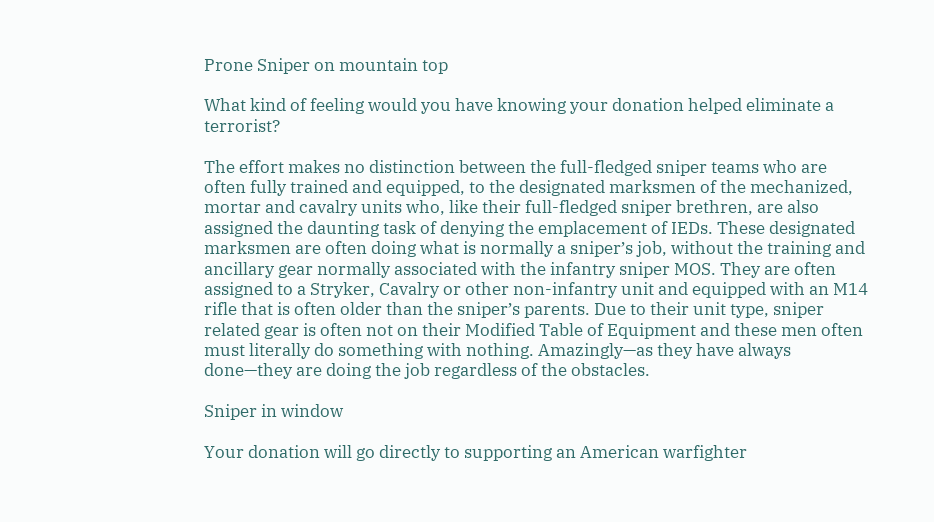Prone Sniper on mountain top

What kind of feeling would you have knowing your donation helped eliminate a terrorist?

The effort makes no distinction between the full-fledged sniper teams who are often fully trained and equipped, to the designated marksmen of the mechanized, mortar and cavalry units who, like their full-fledged sniper brethren, are also assigned the daunting task of denying the emplacement of IEDs. These designated marksmen are often doing what is normally a sniper’s job, without the training and ancillary gear normally associated with the infantry sniper MOS. They are often assigned to a Stryker, Cavalry or other non-infantry unit and equipped with an M14 rifle that is often older than the sniper’s parents. Due to their unit type, sniper related gear is often not on their Modified Table of Equipment and these men often must literally do something with nothing. Amazingly—as they have always done—they are doing the job regardless of the obstacles.

Sniper in window

Your donation will go directly to supporting an American warfighter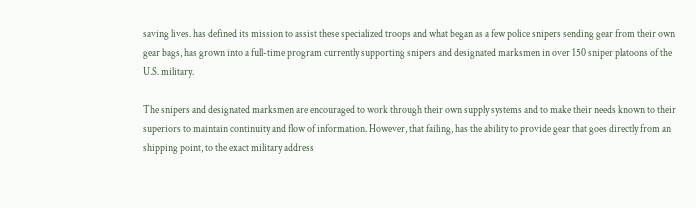saving lives. has defined its mission to assist these specialized troops and what began as a few police snipers sending gear from their own gear bags, has grown into a full-time program currently supporting snipers and designated marksmen in over 150 sniper platoons of the U.S. military.

The snipers and designated marksmen are encouraged to work through their own supply systems and to make their needs known to their superiors to maintain continuity and flow of information. However, that failing, has the ability to provide gear that goes directly from an shipping point, to the exact military address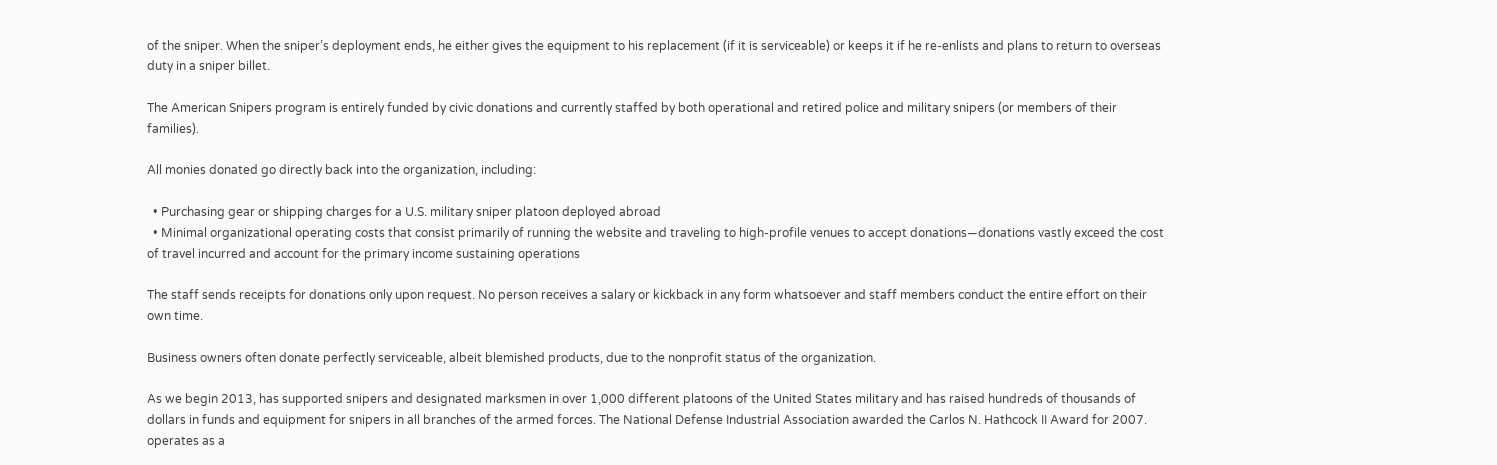of the sniper. When the sniper’s deployment ends, he either gives the equipment to his replacement (if it is serviceable) or keeps it if he re-enlists and plans to return to overseas duty in a sniper billet.

The American Snipers program is entirely funded by civic donations and currently staffed by both operational and retired police and military snipers (or members of their families).

All monies donated go directly back into the organization, including:

  • Purchasing gear or shipping charges for a U.S. military sniper platoon deployed abroad
  • Minimal organizational operating costs that consist primarily of running the website and traveling to high-profile venues to accept donations—donations vastly exceed the cost of travel incurred and account for the primary income sustaining operations

The staff sends receipts for donations only upon request. No person receives a salary or kickback in any form whatsoever and staff members conduct the entire effort on their own time.

Business owners often donate perfectly serviceable, albeit blemished products, due to the nonprofit status of the organization.

As we begin 2013, has supported snipers and designated marksmen in over 1,000 different platoons of the United States military and has raised hundreds of thousands of dollars in funds and equipment for snipers in all branches of the armed forces. The National Defense Industrial Association awarded the Carlos N. Hathcock II Award for 2007. operates as a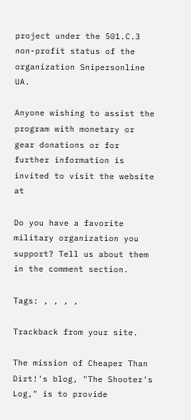project under the 501.C.3 non-profit status of the organization Snipersonline UA.

Anyone wishing to assist the program with monetary or gear donations or for further information is invited to visit the website at

Do you have a favorite military organization you support? Tell us about them in the comment section.

Tags: , , , ,

Trackback from your site.

The mission of Cheaper Than Dirt!'s blog, "The Shooter's Log," is to provide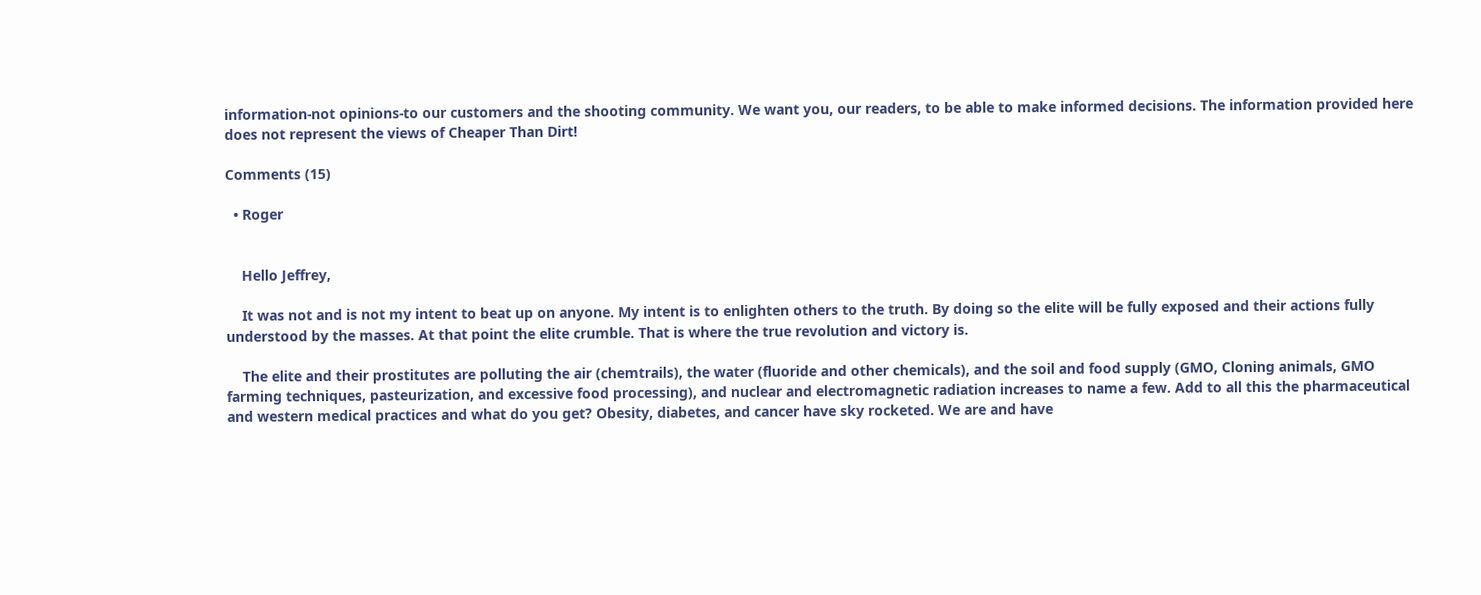information-not opinions-to our customers and the shooting community. We want you, our readers, to be able to make informed decisions. The information provided here does not represent the views of Cheaper Than Dirt!

Comments (15)

  • Roger


    Hello Jeffrey,

    It was not and is not my intent to beat up on anyone. My intent is to enlighten others to the truth. By doing so the elite will be fully exposed and their actions fully understood by the masses. At that point the elite crumble. That is where the true revolution and victory is.

    The elite and their prostitutes are polluting the air (chemtrails), the water (fluoride and other chemicals), and the soil and food supply (GMO, Cloning animals, GMO farming techniques, pasteurization, and excessive food processing), and nuclear and electromagnetic radiation increases to name a few. Add to all this the pharmaceutical and western medical practices and what do you get? Obesity, diabetes, and cancer have sky rocketed. We are and have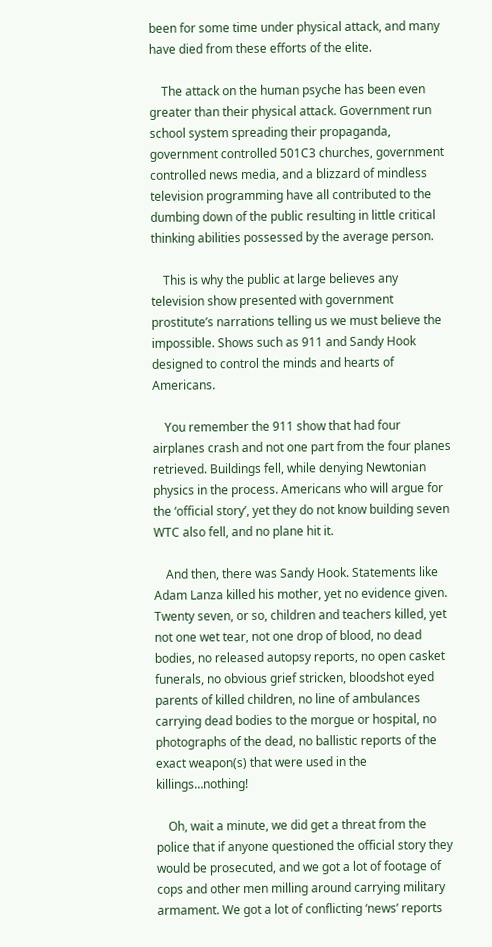been for some time under physical attack, and many have died from these efforts of the elite.

    The attack on the human psyche has been even greater than their physical attack. Government run school system spreading their propaganda, government controlled 501C3 churches, government controlled news media, and a blizzard of mindless television programming have all contributed to the dumbing down of the public resulting in little critical thinking abilities possessed by the average person.

    This is why the public at large believes any television show presented with government prostitute’s narrations telling us we must believe the impossible. Shows such as 911 and Sandy Hook designed to control the minds and hearts of Americans.

    You remember the 911 show that had four airplanes crash and not one part from the four planes retrieved. Buildings fell, while denying Newtonian physics in the process. Americans who will argue for the ‘official story’, yet they do not know building seven WTC also fell, and no plane hit it.

    And then, there was Sandy Hook. Statements like Adam Lanza killed his mother, yet no evidence given. Twenty seven, or so, children and teachers killed, yet not one wet tear, not one drop of blood, no dead bodies, no released autopsy reports, no open casket funerals, no obvious grief stricken, bloodshot eyed parents of killed children, no line of ambulances carrying dead bodies to the morgue or hospital, no photographs of the dead, no ballistic reports of the exact weapon(s) that were used in the killings…nothing!

    Oh, wait a minute, we did get a threat from the police that if anyone questioned the official story they would be prosecuted, and we got a lot of footage of cops and other men milling around carrying military armament. We got a lot of conflicting ‘news’ reports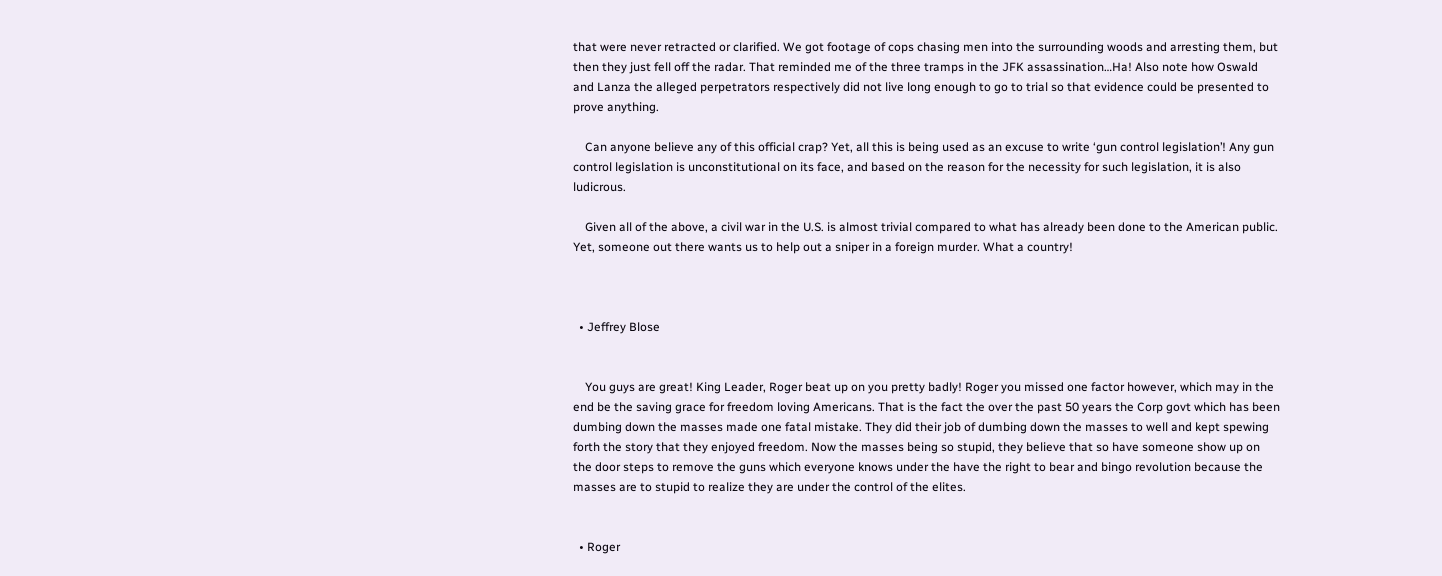that were never retracted or clarified. We got footage of cops chasing men into the surrounding woods and arresting them, but then they just fell off the radar. That reminded me of the three tramps in the JFK assassination…Ha! Also note how Oswald and Lanza the alleged perpetrators respectively did not live long enough to go to trial so that evidence could be presented to prove anything.

    Can anyone believe any of this official crap? Yet, all this is being used as an excuse to write ‘gun control legislation’! Any gun control legislation is unconstitutional on its face, and based on the reason for the necessity for such legislation, it is also ludicrous.

    Given all of the above, a civil war in the U.S. is almost trivial compared to what has already been done to the American public. Yet, someone out there wants us to help out a sniper in a foreign murder. What a country!



  • Jeffrey Blose


    You guys are great! King Leader, Roger beat up on you pretty badly! Roger you missed one factor however, which may in the end be the saving grace for freedom loving Americans. That is the fact the over the past 50 years the Corp govt which has been dumbing down the masses made one fatal mistake. They did their job of dumbing down the masses to well and kept spewing forth the story that they enjoyed freedom. Now the masses being so stupid, they believe that so have someone show up on the door steps to remove the guns which everyone knows under the have the right to bear and bingo revolution because the masses are to stupid to realize they are under the control of the elites.


  • Roger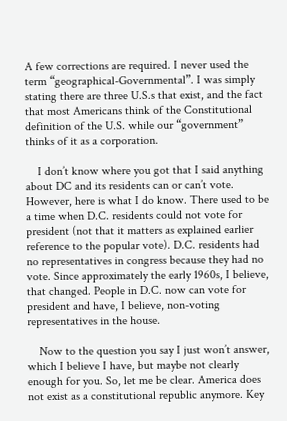A few corrections are required. I never used the term “geographical-Governmental”. I was simply stating there are three U.S.s that exist, and the fact that most Americans think of the Constitutional definition of the U.S. while our “government” thinks of it as a corporation.

    I don’t know where you got that I said anything about DC and its residents can or can’t vote. However, here is what I do know. There used to be a time when D.C. residents could not vote for president (not that it matters as explained earlier reference to the popular vote). D.C. residents had no representatives in congress because they had no vote. Since approximately the early 1960s, I believe, that changed. People in D.C. now can vote for president and have, I believe, non-voting representatives in the house.

    Now to the question you say I just won’t answer, which I believe I have, but maybe not clearly enough for you. So, let me be clear. America does not exist as a constitutional republic anymore. Key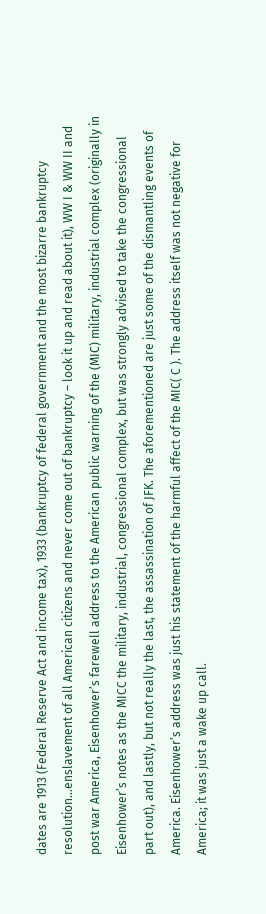dates are 1913 (Federal Reserve Act and income tax), 1933 (bankruptcy of federal government and the most bizarre bankruptcy resolution…enslavement of all American citizens and never come out of bankruptcy – look it up and read about it), WW I & WW II and post war America, Eisenhower’s farewell address to the American public warning of the (MIC) military, industrial complex (originally in Eisenhower’s notes as the MICC the military, industrial, congressional complex, but was strongly advised to take the congressional part out), and lastly, but not really the last, the assassination of JFK. The aforementioned are just some of the dismantling events of America. Eisenhower’s address was just his statement of the harmful affect of the MIC( C ). The address itself was not negative for America; it was just a wake up call.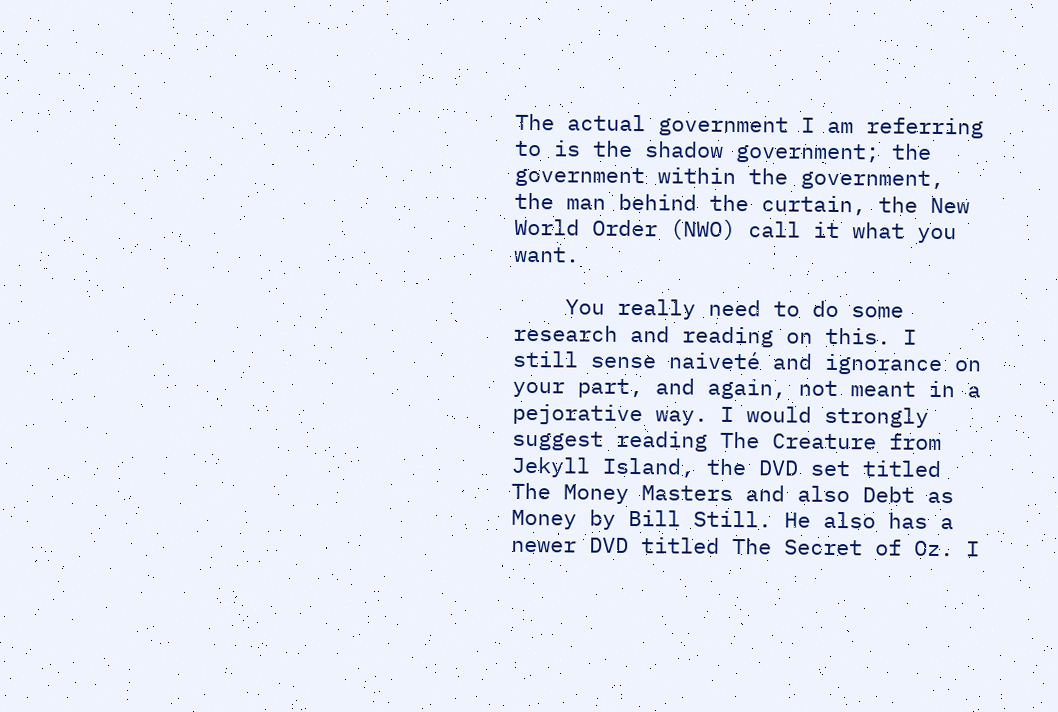The actual government I am referring to is the shadow government; the government within the government, the man behind the curtain, the New World Order (NWO) call it what you want.

    You really need to do some research and reading on this. I still sense naiveté and ignorance on your part, and again, not meant in a pejorative way. I would strongly suggest reading The Creature from Jekyll Island, the DVD set titled The Money Masters and also Debt as Money by Bill Still. He also has a newer DVD titled The Secret of Oz. I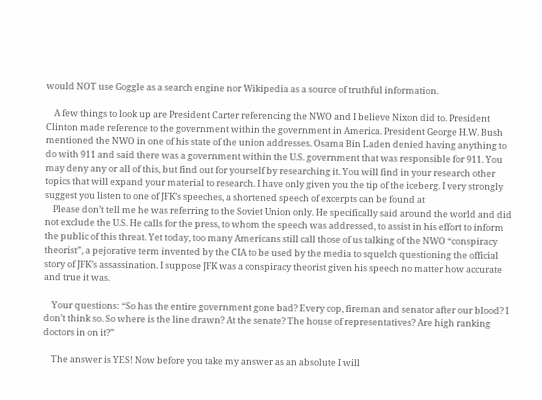would NOT use Goggle as a search engine nor Wikipedia as a source of truthful information.

    A few things to look up are President Carter referencing the NWO and I believe Nixon did to. President Clinton made reference to the government within the government in America. President George H.W. Bush mentioned the NWO in one of his state of the union addresses. Osama Bin Laden denied having anything to do with 911 and said there was a government within the U.S. government that was responsible for 911. You may deny any or all of this, but find out for yourself by researching it. You will find in your research other topics that will expand your material to research. I have only given you the tip of the iceberg. I very strongly suggest you listen to one of JFK’s speeches, a shortened speech of excerpts can be found at
    Please don’t tell me he was referring to the Soviet Union only. He specifically said around the world and did not exclude the U.S. He calls for the press, to whom the speech was addressed, to assist in his effort to inform the public of this threat. Yet today, too many Americans still call those of us talking of the NWO “conspiracy theorist”, a pejorative term invented by the CIA to be used by the media to squelch questioning the official story of JFK’s assassination. I suppose JFK was a conspiracy theorist given his speech no matter how accurate and true it was.

    Your questions: “So has the entire government gone bad? Every cop, fireman and senator after our blood? I don’t think so. So where is the line drawn? At the senate? The house of representatives? Are high ranking doctors in on it?”

    The answer is YES! Now before you take my answer as an absolute I will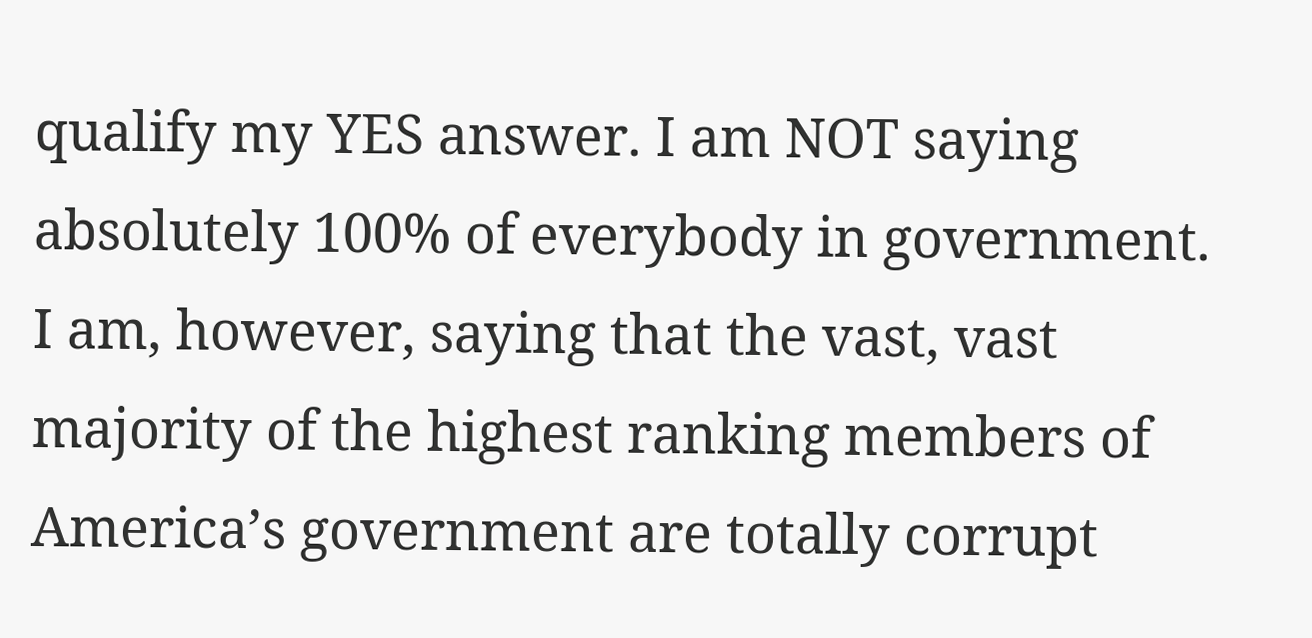qualify my YES answer. I am NOT saying absolutely 100% of everybody in government. I am, however, saying that the vast, vast majority of the highest ranking members of America’s government are totally corrupt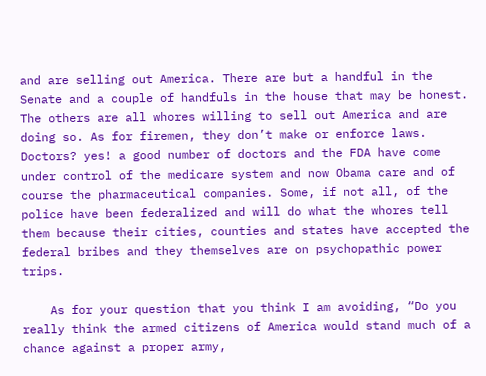and are selling out America. There are but a handful in the Senate and a couple of handfuls in the house that may be honest. The others are all whores willing to sell out America and are doing so. As for firemen, they don’t make or enforce laws. Doctors? yes! a good number of doctors and the FDA have come under control of the medicare system and now Obama care and of course the pharmaceutical companies. Some, if not all, of the police have been federalized and will do what the whores tell them because their cities, counties and states have accepted the federal bribes and they themselves are on psychopathic power trips.

    As for your question that you think I am avoiding, “Do you really think the armed citizens of America would stand much of a chance against a proper army,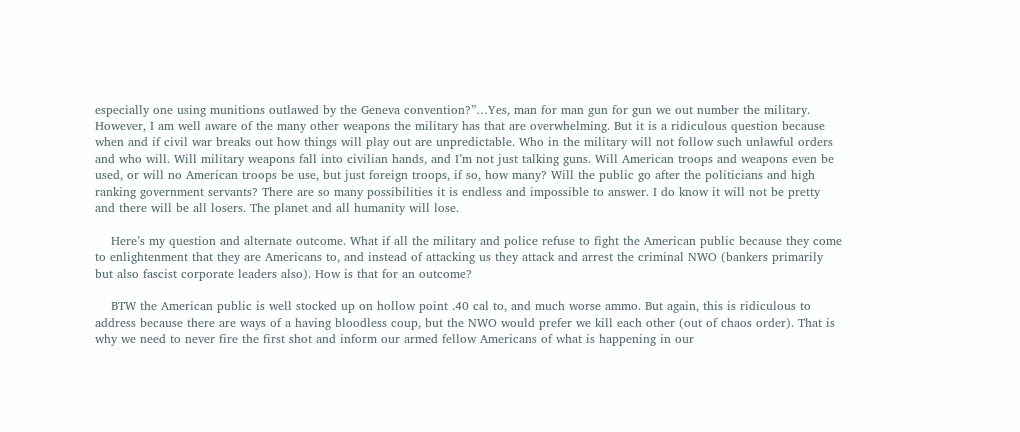especially one using munitions outlawed by the Geneva convention?”…Yes, man for man gun for gun we out number the military. However, I am well aware of the many other weapons the military has that are overwhelming. But it is a ridiculous question because when and if civil war breaks out how things will play out are unpredictable. Who in the military will not follow such unlawful orders and who will. Will military weapons fall into civilian hands, and I’m not just talking guns. Will American troops and weapons even be used, or will no American troops be use, but just foreign troops, if so, how many? Will the public go after the politicians and high ranking government servants? There are so many possibilities it is endless and impossible to answer. I do know it will not be pretty and there will be all losers. The planet and all humanity will lose.

    Here’s my question and alternate outcome. What if all the military and police refuse to fight the American public because they come to enlightenment that they are Americans to, and instead of attacking us they attack and arrest the criminal NWO (bankers primarily but also fascist corporate leaders also). How is that for an outcome?

    BTW the American public is well stocked up on hollow point .40 cal to, and much worse ammo. But again, this is ridiculous to address because there are ways of a having bloodless coup, but the NWO would prefer we kill each other (out of chaos order). That is why we need to never fire the first shot and inform our armed fellow Americans of what is happening in our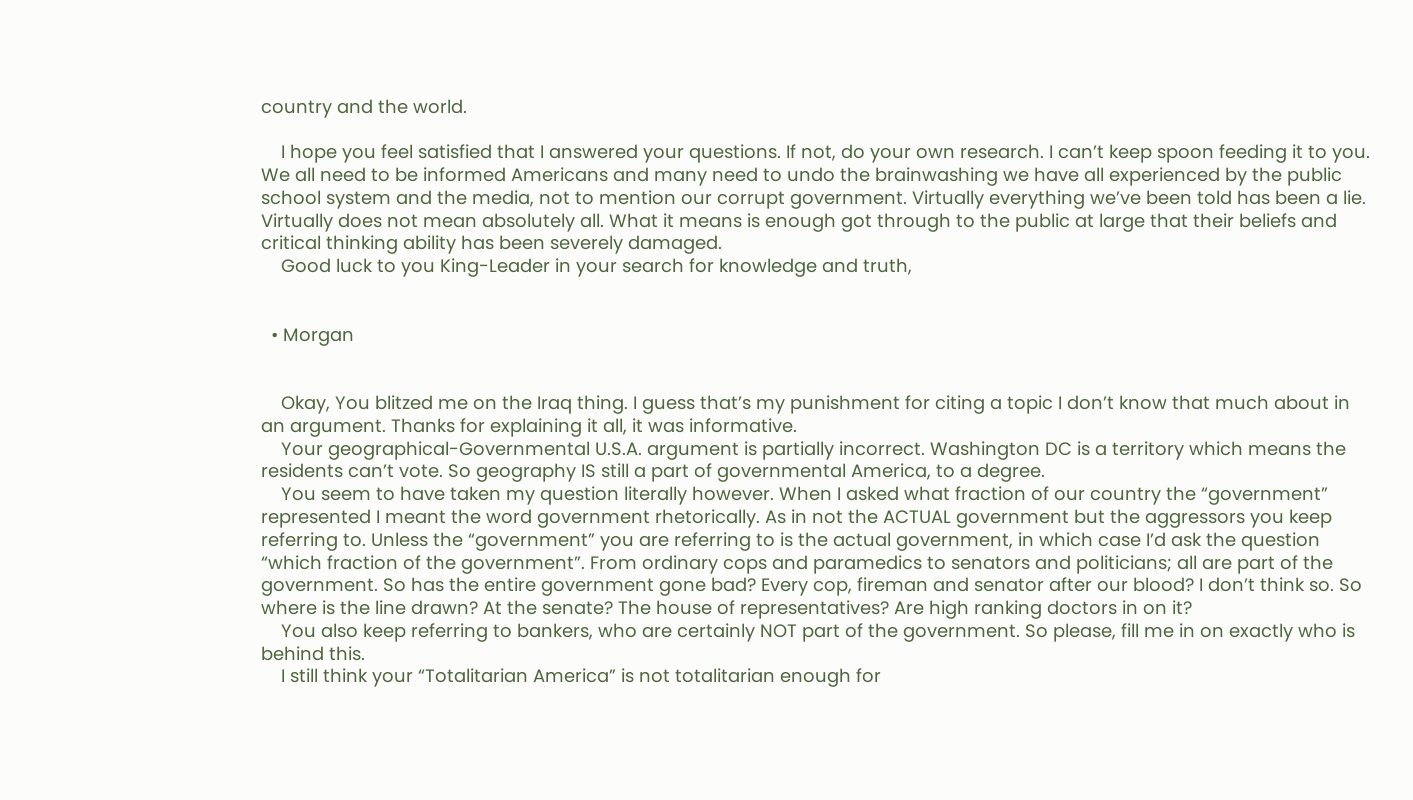country and the world.

    I hope you feel satisfied that I answered your questions. If not, do your own research. I can’t keep spoon feeding it to you. We all need to be informed Americans and many need to undo the brainwashing we have all experienced by the public school system and the media, not to mention our corrupt government. Virtually everything we’ve been told has been a lie. Virtually does not mean absolutely all. What it means is enough got through to the public at large that their beliefs and critical thinking ability has been severely damaged.
    Good luck to you King-Leader in your search for knowledge and truth,


  • Morgan


    Okay, You blitzed me on the Iraq thing. I guess that’s my punishment for citing a topic I don’t know that much about in an argument. Thanks for explaining it all, it was informative.
    Your geographical-Governmental U.S.A. argument is partially incorrect. Washington DC is a territory which means the residents can’t vote. So geography IS still a part of governmental America, to a degree.
    You seem to have taken my question literally however. When I asked what fraction of our country the “government” represented I meant the word government rhetorically. As in not the ACTUAL government but the aggressors you keep referring to. Unless the “government” you are referring to is the actual government, in which case I’d ask the question “which fraction of the government”. From ordinary cops and paramedics to senators and politicians; all are part of the government. So has the entire government gone bad? Every cop, fireman and senator after our blood? I don’t think so. So where is the line drawn? At the senate? The house of representatives? Are high ranking doctors in on it?
    You also keep referring to bankers, who are certainly NOT part of the government. So please, fill me in on exactly who is behind this.
    I still think your “Totalitarian America” is not totalitarian enough for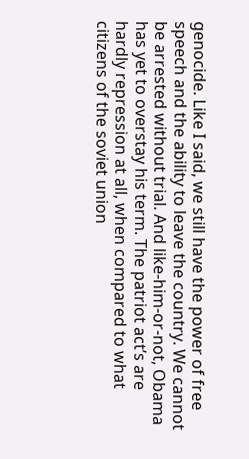genocide. Like I said, we still have the power of free speech and the ability to leave the country. We cannot be arrested without trial. And like-him-or-not, Obama has yet to overstay his term. The patriot act’s are hardly repression at all, when compared to what citizens of the soviet union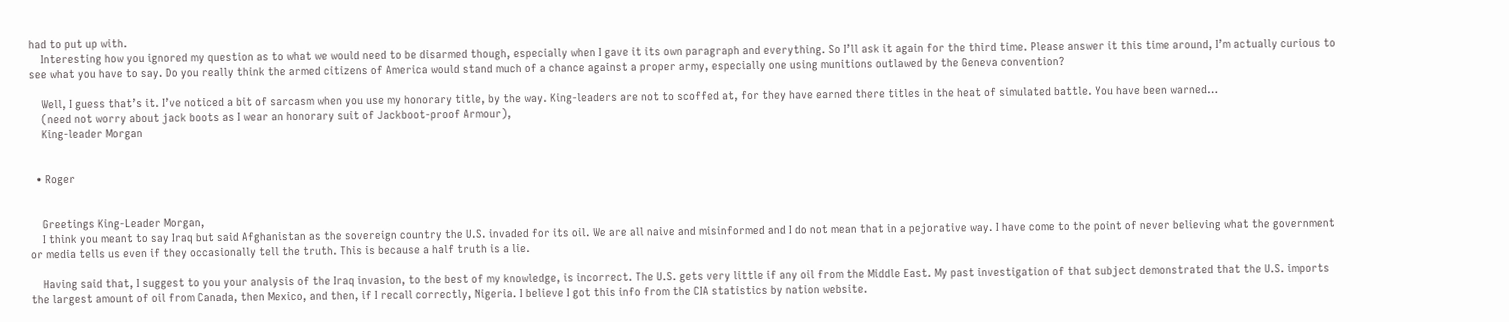had to put up with.
    Interesting how you ignored my question as to what we would need to be disarmed though, especially when I gave it its own paragraph and everything. So I’ll ask it again for the third time. Please answer it this time around, I’m actually curious to see what you have to say. Do you really think the armed citizens of America would stand much of a chance against a proper army, especially one using munitions outlawed by the Geneva convention?

    Well, I guess that’s it. I’ve noticed a bit of sarcasm when you use my honorary title, by the way. King-leaders are not to scoffed at, for they have earned there titles in the heat of simulated battle. You have been warned…
    (need not worry about jack boots as I wear an honorary suit of Jackboot-proof Armour),
    King-leader Morgan


  • Roger


    Greetings King-Leader Morgan,
    I think you meant to say Iraq but said Afghanistan as the sovereign country the U.S. invaded for its oil. We are all naive and misinformed and I do not mean that in a pejorative way. I have come to the point of never believing what the government or media tells us even if they occasionally tell the truth. This is because a half truth is a lie.

    Having said that, I suggest to you your analysis of the Iraq invasion, to the best of my knowledge, is incorrect. The U.S. gets very little if any oil from the Middle East. My past investigation of that subject demonstrated that the U.S. imports the largest amount of oil from Canada, then Mexico, and then, if I recall correctly, Nigeria. I believe I got this info from the CIA statistics by nation website.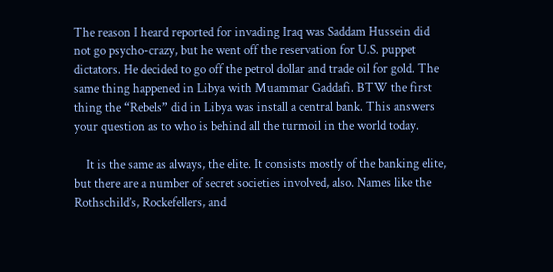The reason I heard reported for invading Iraq was Saddam Hussein did not go psycho-crazy, but he went off the reservation for U.S. puppet dictators. He decided to go off the petrol dollar and trade oil for gold. The same thing happened in Libya with Muammar Gaddafi. BTW the first thing the “Rebels” did in Libya was install a central bank. This answers your question as to who is behind all the turmoil in the world today.

    It is the same as always, the elite. It consists mostly of the banking elite, but there are a number of secret societies involved, also. Names like the Rothschild’s, Rockefellers, and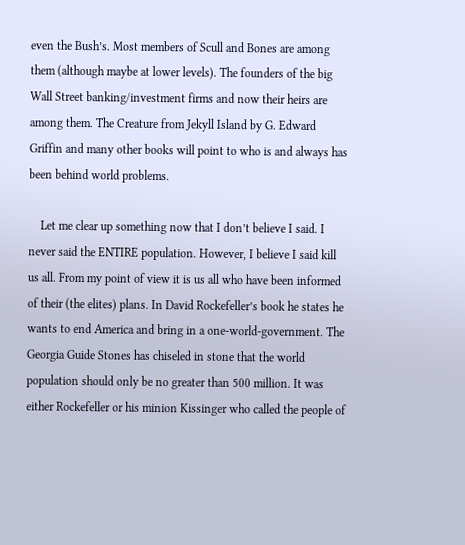even the Bush’s. Most members of Scull and Bones are among them (although maybe at lower levels). The founders of the big Wall Street banking/investment firms and now their heirs are among them. The Creature from Jekyll Island by G. Edward Griffin and many other books will point to who is and always has been behind world problems.

    Let me clear up something now that I don’t believe I said. I never said the ENTIRE population. However, I believe I said kill us all. From my point of view it is us all who have been informed of their (the elites) plans. In David Rockefeller’s book he states he wants to end America and bring in a one-world-government. The Georgia Guide Stones has chiseled in stone that the world population should only be no greater than 500 million. It was either Rockefeller or his minion Kissinger who called the people of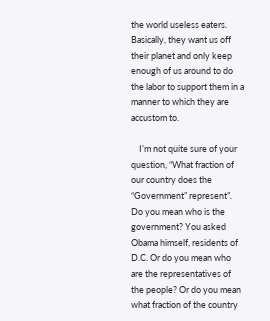the world useless eaters. Basically, they want us off their planet and only keep enough of us around to do the labor to support them in a manner to which they are accustom to.

    I’m not quite sure of your question, “What fraction of our country does the “Government” represent”. Do you mean who is the government? You asked Obama himself, residents of D.C. Or do you mean who are the representatives of the people? Or do you mean what fraction of the country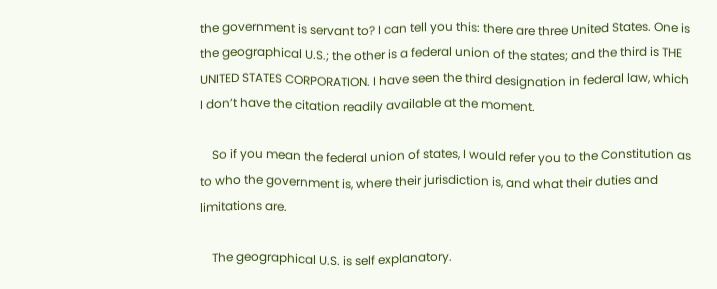the government is servant to? I can tell you this: there are three United States. One is the geographical U.S.; the other is a federal union of the states; and the third is THE UNITED STATES CORPORATION. I have seen the third designation in federal law, which I don’t have the citation readily available at the moment.

    So if you mean the federal union of states, I would refer you to the Constitution as to who the government is, where their jurisdiction is, and what their duties and limitations are.

    The geographical U.S. is self explanatory.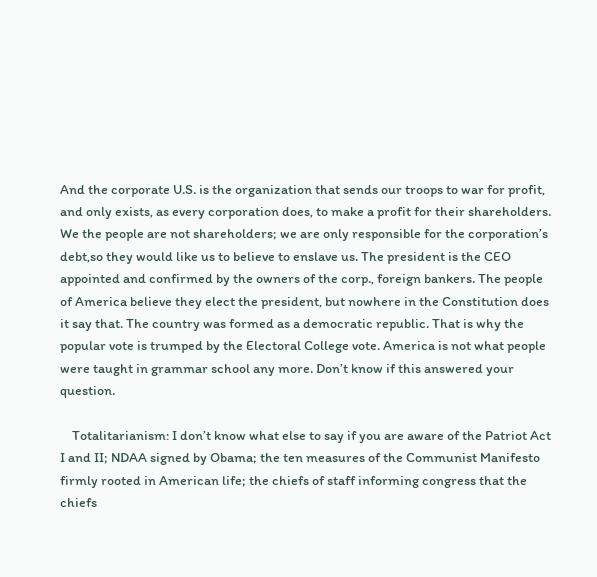And the corporate U.S. is the organization that sends our troops to war for profit, and only exists, as every corporation does, to make a profit for their shareholders. We the people are not shareholders; we are only responsible for the corporation’s debt,so they would like us to believe to enslave us. The president is the CEO appointed and confirmed by the owners of the corp., foreign bankers. The people of America believe they elect the president, but nowhere in the Constitution does it say that. The country was formed as a democratic republic. That is why the popular vote is trumped by the Electoral College vote. America is not what people were taught in grammar school any more. Don’t know if this answered your question.

    Totalitarianism: I don’t know what else to say if you are aware of the Patriot Act I and II; NDAA signed by Obama; the ten measures of the Communist Manifesto firmly rooted in American life; the chiefs of staff informing congress that the chiefs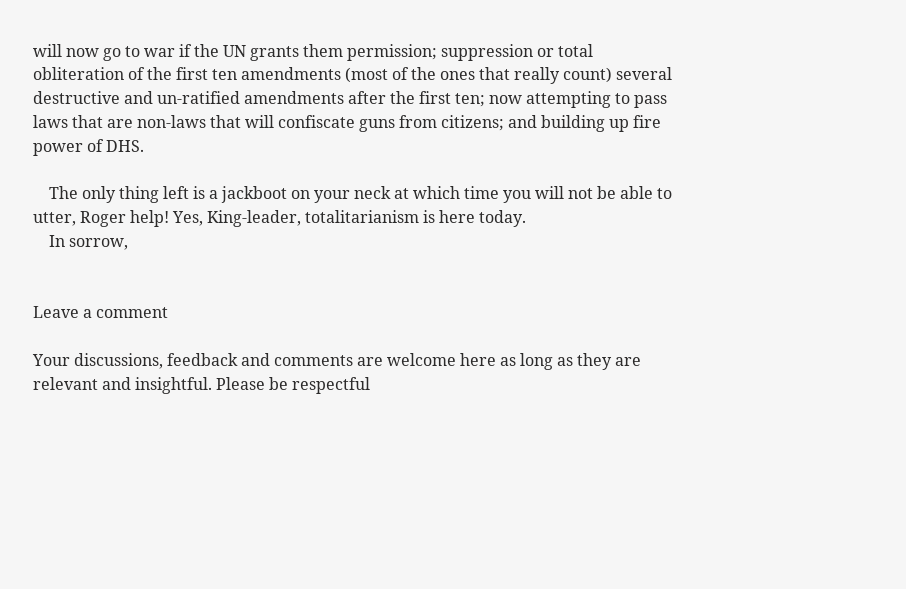will now go to war if the UN grants them permission; suppression or total obliteration of the first ten amendments (most of the ones that really count) several destructive and un-ratified amendments after the first ten; now attempting to pass laws that are non-laws that will confiscate guns from citizens; and building up fire power of DHS.

    The only thing left is a jackboot on your neck at which time you will not be able to utter, Roger help! Yes, King-leader, totalitarianism is here today.
    In sorrow,


Leave a comment

Your discussions, feedback and comments are welcome here as long as they are relevant and insightful. Please be respectful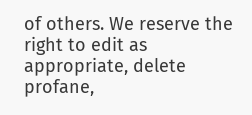of others. We reserve the right to edit as appropriate, delete profane,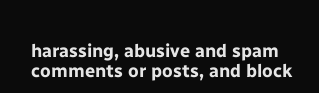harassing, abusive and spam comments or posts, and block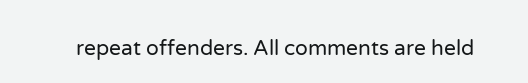repeat offenders. All comments are held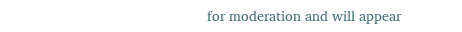for moderation and will appear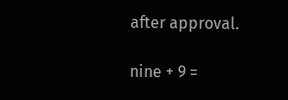after approval.

nine + 9 =